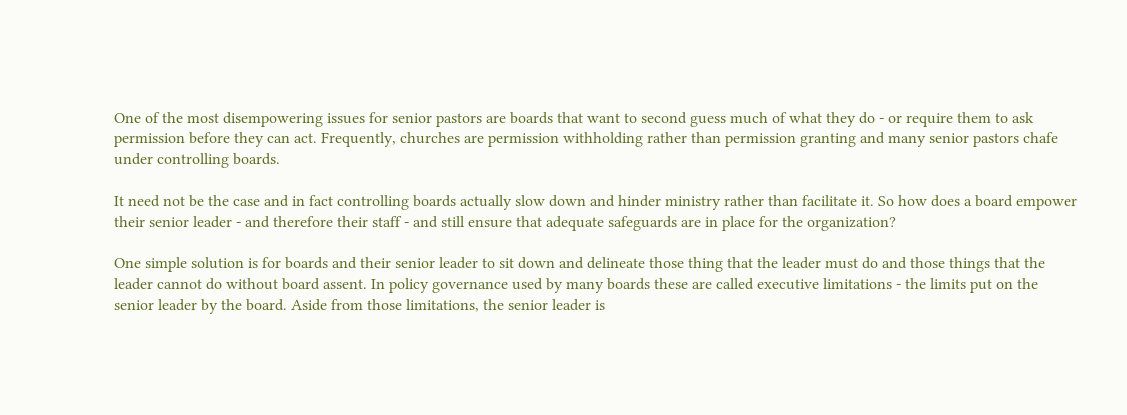One of the most disempowering issues for senior pastors are boards that want to second guess much of what they do - or require them to ask permission before they can act. Frequently, churches are permission withholding rather than permission granting and many senior pastors chafe under controlling boards.

It need not be the case and in fact controlling boards actually slow down and hinder ministry rather than facilitate it. So how does a board empower their senior leader - and therefore their staff - and still ensure that adequate safeguards are in place for the organization?

One simple solution is for boards and their senior leader to sit down and delineate those thing that the leader must do and those things that the leader cannot do without board assent. In policy governance used by many boards these are called executive limitations - the limits put on the senior leader by the board. Aside from those limitations, the senior leader is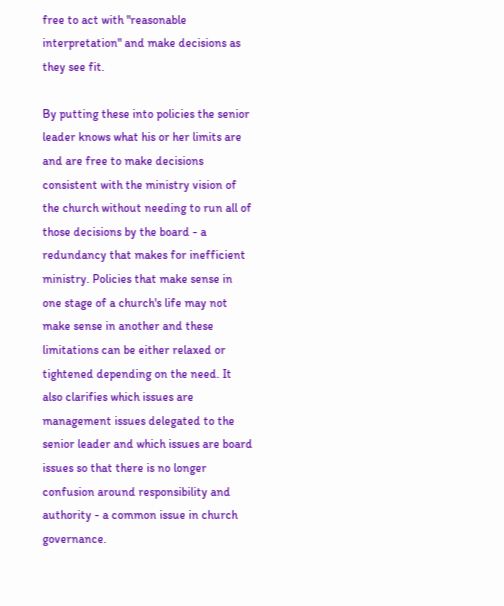free to act with "reasonable interpretation" and make decisions as they see fit.

By putting these into policies the senior leader knows what his or her limits are and are free to make decisions consistent with the ministry vision of the church without needing to run all of those decisions by the board - a redundancy that makes for inefficient ministry. Policies that make sense in one stage of a church's life may not make sense in another and these limitations can be either relaxed or tightened depending on the need. It also clarifies which issues are management issues delegated to the senior leader and which issues are board issues so that there is no longer confusion around responsibility and authority - a common issue in church governance.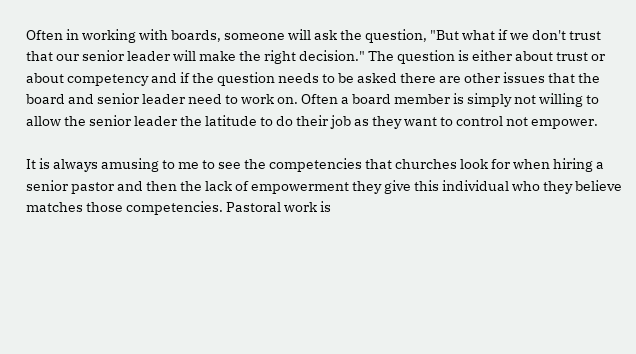Often in working with boards, someone will ask the question, "But what if we don't trust that our senior leader will make the right decision." The question is either about trust or about competency and if the question needs to be asked there are other issues that the board and senior leader need to work on. Often a board member is simply not willing to allow the senior leader the latitude to do their job as they want to control not empower.

It is always amusing to me to see the competencies that churches look for when hiring a senior pastor and then the lack of empowerment they give this individual who they believe matches those competencies. Pastoral work is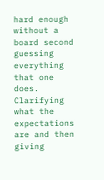hard enough without a board second guessing everything that one does. Clarifying what the expectations are and then giving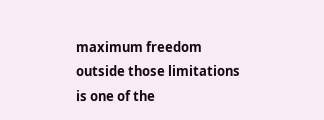maximum freedom outside those limitations is one of the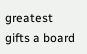greatest gifts a board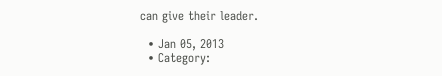can give their leader.

  • Jan 05, 2013
  • Category: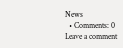News
  • Comments: 0
Leave a comment